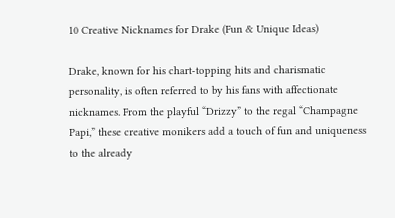10 Creative Nicknames for Drake (Fun & Unique Ideas)

Drake, known for his chart-topping hits and charismatic personality, is often referred to by his fans with affectionate nicknames. From the playful “Drizzy” to the regal “Champagne Papi,” these creative monikers add a touch of fun and uniqueness to the already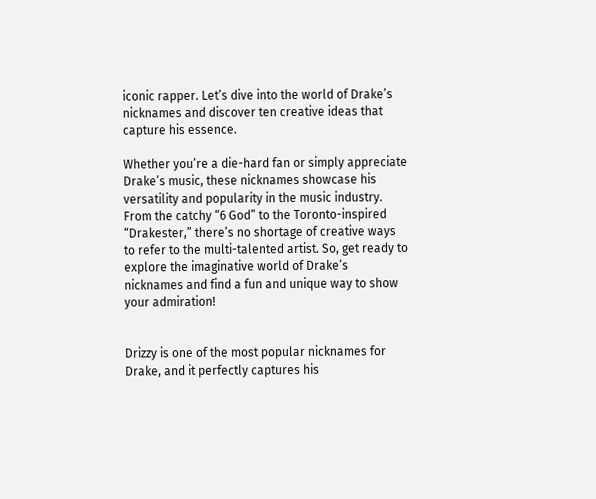iconic rapper. Let’s dive into the world of Drake’s nicknames and discover ten creative ideas that capture his essence.

Whether you’re a die-hard fan or simply appreciate Drake’s music, these nicknames showcase his versatility and popularity in the music industry. From the catchy “6 God” to the Toronto-inspired “Drakester,” there’s no shortage of creative ways to refer to the multi-talented artist. So, get ready to explore the imaginative world of Drake’s nicknames and find a fun and unique way to show your admiration!


Drizzy is one of the most popular nicknames for Drake, and it perfectly captures his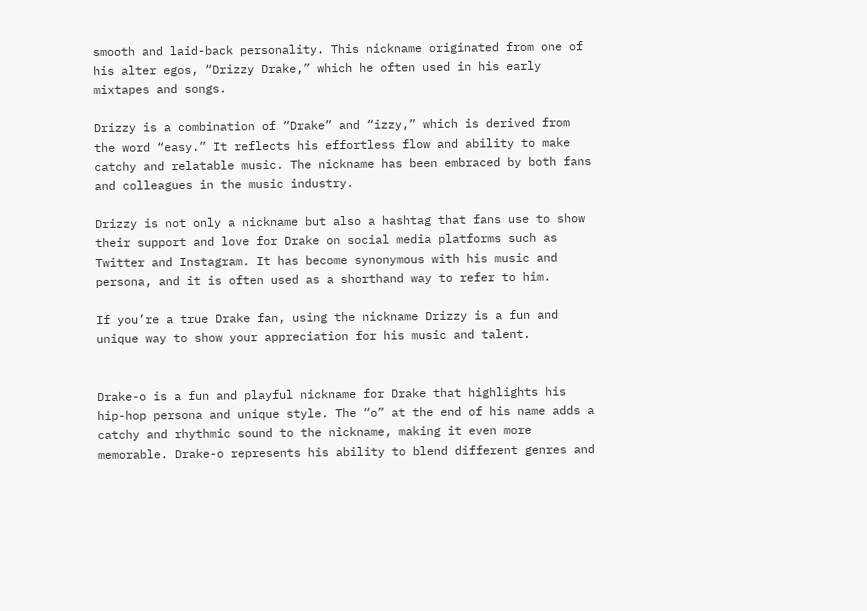smooth and laid-back personality. This nickname originated from one of his alter egos, “Drizzy Drake,” which he often used in his early mixtapes and songs.

Drizzy is a combination of “Drake” and “izzy,” which is derived from the word “easy.” It reflects his effortless flow and ability to make catchy and relatable music. The nickname has been embraced by both fans and colleagues in the music industry.

Drizzy is not only a nickname but also a hashtag that fans use to show their support and love for Drake on social media platforms such as Twitter and Instagram. It has become synonymous with his music and persona, and it is often used as a shorthand way to refer to him.

If you’re a true Drake fan, using the nickname Drizzy is a fun and unique way to show your appreciation for his music and talent.


Drake-o is a fun and playful nickname for Drake that highlights his hip-hop persona and unique style. The “o” at the end of his name adds a catchy and rhythmic sound to the nickname, making it even more memorable. Drake-o represents his ability to blend different genres and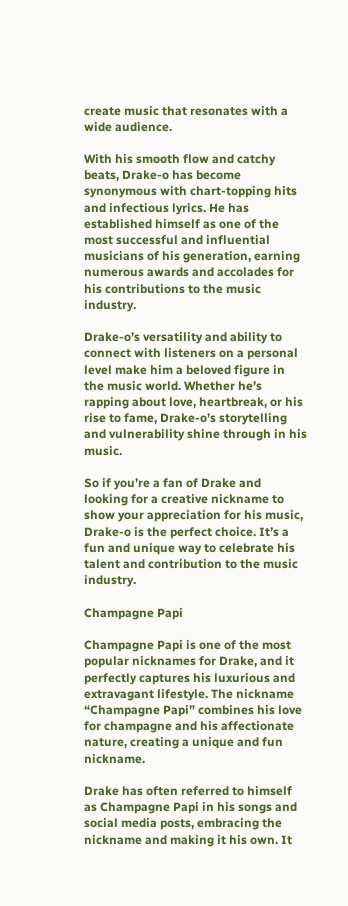create music that resonates with a wide audience.

With his smooth flow and catchy beats, Drake-o has become synonymous with chart-topping hits and infectious lyrics. He has established himself as one of the most successful and influential musicians of his generation, earning numerous awards and accolades for his contributions to the music industry.

Drake-o’s versatility and ability to connect with listeners on a personal level make him a beloved figure in the music world. Whether he’s rapping about love, heartbreak, or his rise to fame, Drake-o’s storytelling and vulnerability shine through in his music.

So if you’re a fan of Drake and looking for a creative nickname to show your appreciation for his music, Drake-o is the perfect choice. It’s a fun and unique way to celebrate his talent and contribution to the music industry.

Champagne Papi

Champagne Papi is one of the most popular nicknames for Drake, and it perfectly captures his luxurious and extravagant lifestyle. The nickname “Champagne Papi” combines his love for champagne and his affectionate nature, creating a unique and fun nickname.

Drake has often referred to himself as Champagne Papi in his songs and social media posts, embracing the nickname and making it his own. It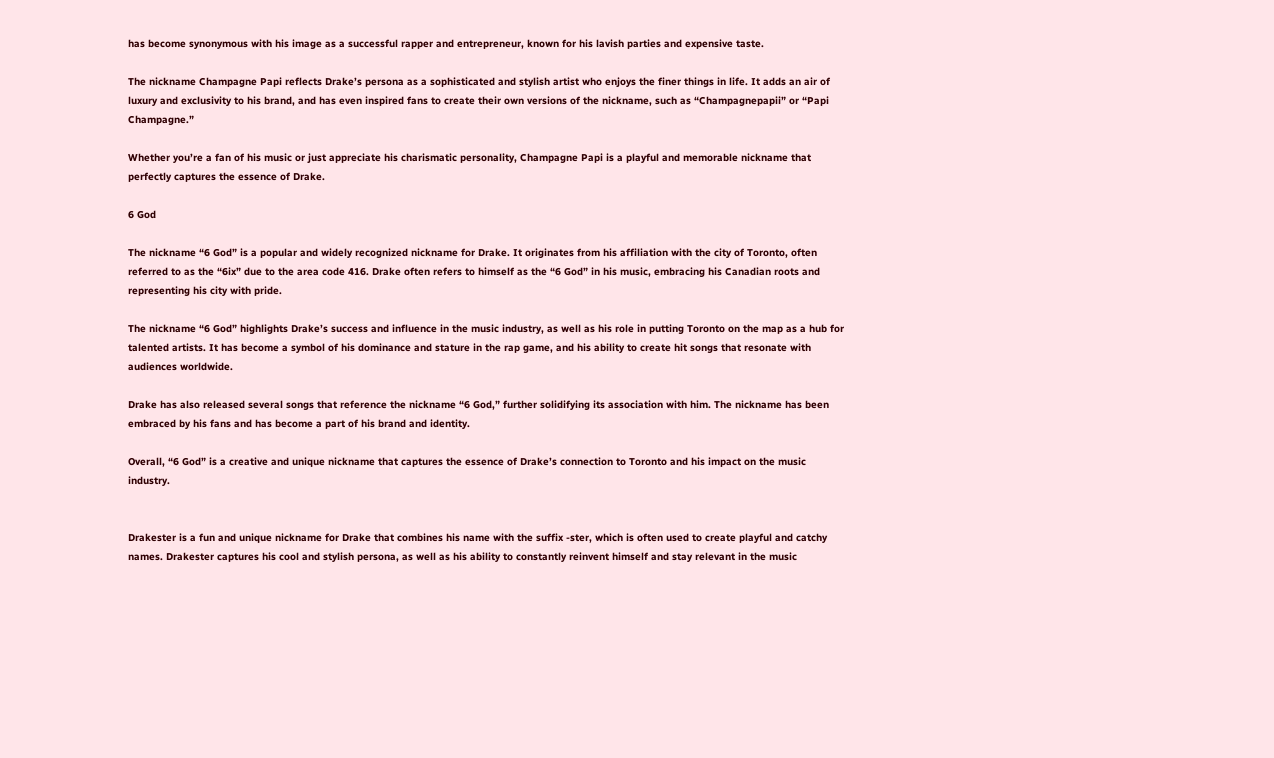has become synonymous with his image as a successful rapper and entrepreneur, known for his lavish parties and expensive taste.

The nickname Champagne Papi reflects Drake’s persona as a sophisticated and stylish artist who enjoys the finer things in life. It adds an air of luxury and exclusivity to his brand, and has even inspired fans to create their own versions of the nickname, such as “Champagnepapii” or “Papi Champagne.”

Whether you’re a fan of his music or just appreciate his charismatic personality, Champagne Papi is a playful and memorable nickname that perfectly captures the essence of Drake.

6 God

The nickname “6 God” is a popular and widely recognized nickname for Drake. It originates from his affiliation with the city of Toronto, often referred to as the “6ix” due to the area code 416. Drake often refers to himself as the “6 God” in his music, embracing his Canadian roots and representing his city with pride.

The nickname “6 God” highlights Drake’s success and influence in the music industry, as well as his role in putting Toronto on the map as a hub for talented artists. It has become a symbol of his dominance and stature in the rap game, and his ability to create hit songs that resonate with audiences worldwide.

Drake has also released several songs that reference the nickname “6 God,” further solidifying its association with him. The nickname has been embraced by his fans and has become a part of his brand and identity.

Overall, “6 God” is a creative and unique nickname that captures the essence of Drake’s connection to Toronto and his impact on the music industry.


Drakester is a fun and unique nickname for Drake that combines his name with the suffix -ster, which is often used to create playful and catchy names. Drakester captures his cool and stylish persona, as well as his ability to constantly reinvent himself and stay relevant in the music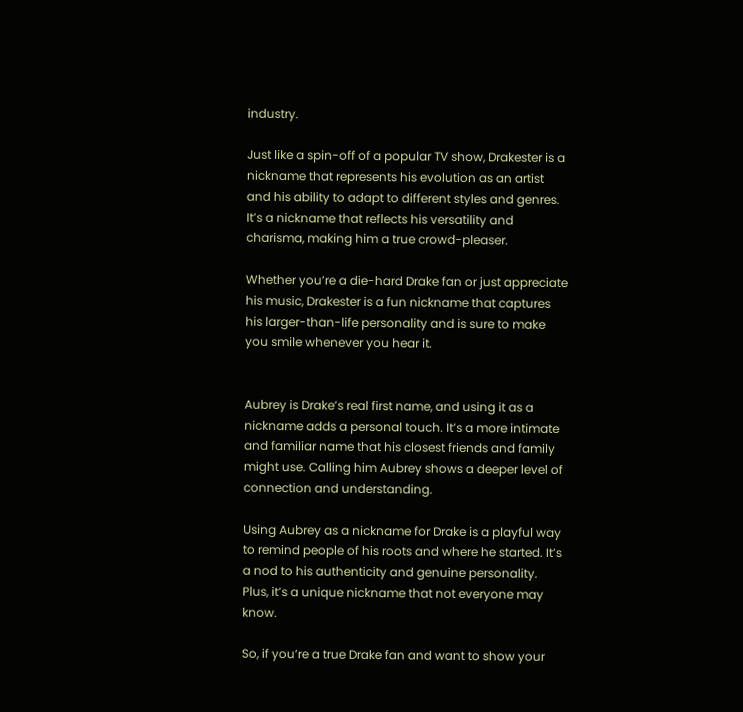industry.

Just like a spin-off of a popular TV show, Drakester is a nickname that represents his evolution as an artist and his ability to adapt to different styles and genres. It’s a nickname that reflects his versatility and charisma, making him a true crowd-pleaser.

Whether you’re a die-hard Drake fan or just appreciate his music, Drakester is a fun nickname that captures his larger-than-life personality and is sure to make you smile whenever you hear it.


Aubrey is Drake’s real first name, and using it as a nickname adds a personal touch. It’s a more intimate and familiar name that his closest friends and family might use. Calling him Aubrey shows a deeper level of connection and understanding.

Using Aubrey as a nickname for Drake is a playful way to remind people of his roots and where he started. It’s a nod to his authenticity and genuine personality. Plus, it’s a unique nickname that not everyone may know.

So, if you’re a true Drake fan and want to show your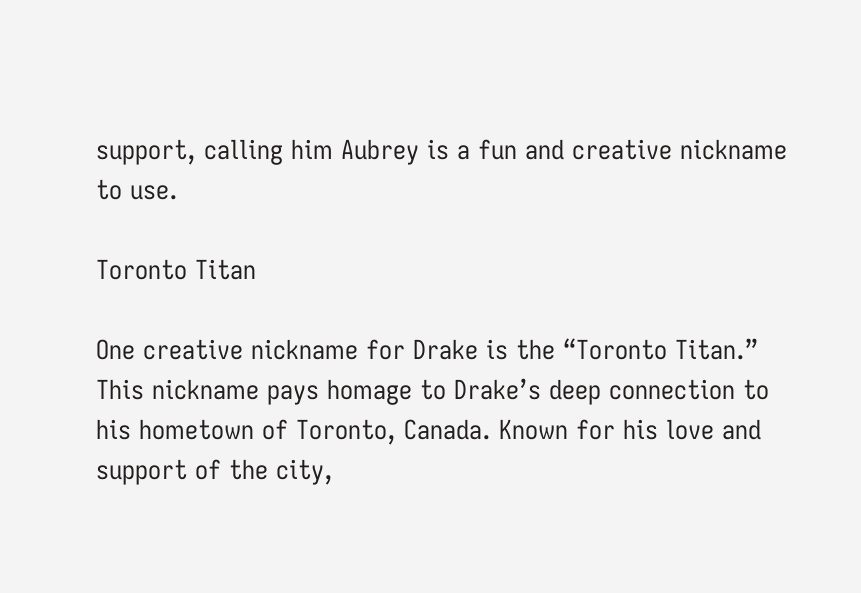support, calling him Aubrey is a fun and creative nickname to use.

Toronto Titan

One creative nickname for Drake is the “Toronto Titan.” This nickname pays homage to Drake’s deep connection to his hometown of Toronto, Canada. Known for his love and support of the city,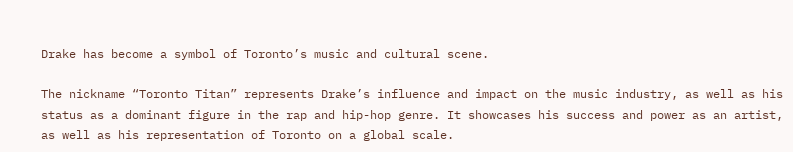Drake has become a symbol of Toronto’s music and cultural scene.

The nickname “Toronto Titan” represents Drake’s influence and impact on the music industry, as well as his status as a dominant figure in the rap and hip-hop genre. It showcases his success and power as an artist, as well as his representation of Toronto on a global scale.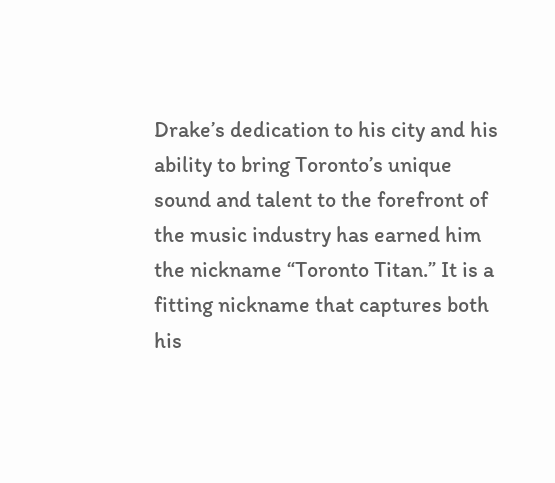Drake’s dedication to his city and his ability to bring Toronto’s unique sound and talent to the forefront of the music industry has earned him the nickname “Toronto Titan.” It is a fitting nickname that captures both his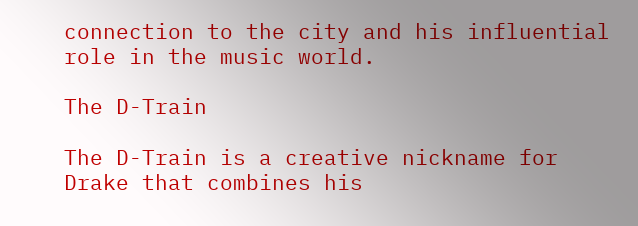connection to the city and his influential role in the music world.

The D-Train

The D-Train is a creative nickname for Drake that combines his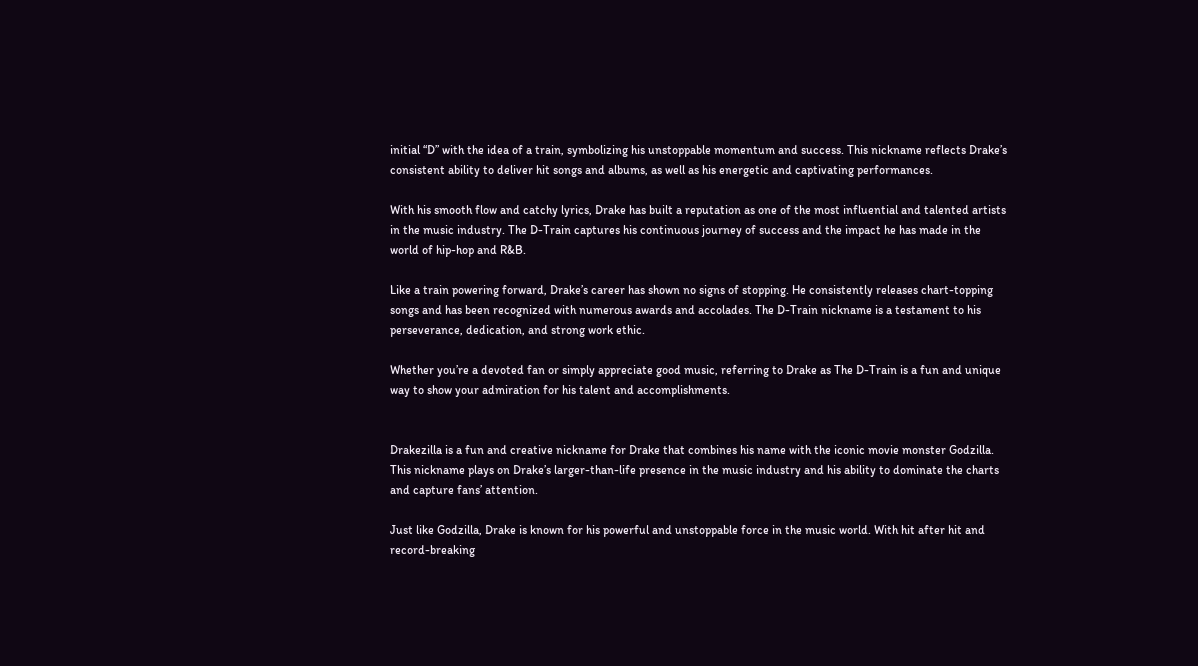initial “D” with the idea of a train, symbolizing his unstoppable momentum and success. This nickname reflects Drake’s consistent ability to deliver hit songs and albums, as well as his energetic and captivating performances.

With his smooth flow and catchy lyrics, Drake has built a reputation as one of the most influential and talented artists in the music industry. The D-Train captures his continuous journey of success and the impact he has made in the world of hip-hop and R&B.

Like a train powering forward, Drake’s career has shown no signs of stopping. He consistently releases chart-topping songs and has been recognized with numerous awards and accolades. The D-Train nickname is a testament to his perseverance, dedication, and strong work ethic.

Whether you’re a devoted fan or simply appreciate good music, referring to Drake as The D-Train is a fun and unique way to show your admiration for his talent and accomplishments.


Drakezilla is a fun and creative nickname for Drake that combines his name with the iconic movie monster Godzilla. This nickname plays on Drake’s larger-than-life presence in the music industry and his ability to dominate the charts and capture fans’ attention.

Just like Godzilla, Drake is known for his powerful and unstoppable force in the music world. With hit after hit and record-breaking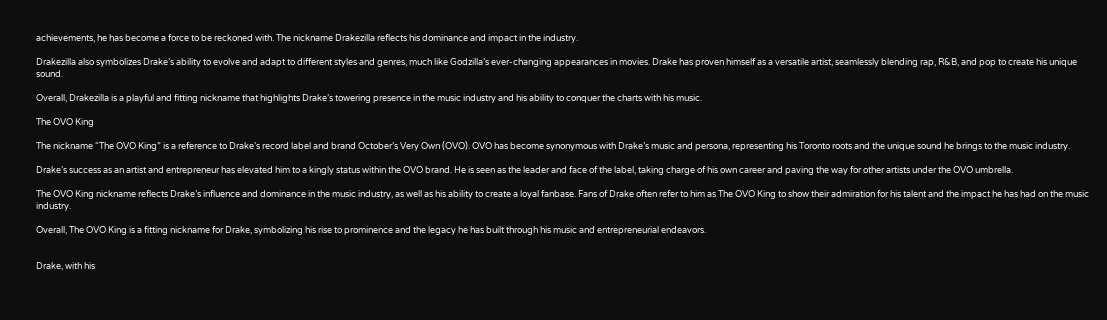achievements, he has become a force to be reckoned with. The nickname Drakezilla reflects his dominance and impact in the industry.

Drakezilla also symbolizes Drake’s ability to evolve and adapt to different styles and genres, much like Godzilla’s ever-changing appearances in movies. Drake has proven himself as a versatile artist, seamlessly blending rap, R&B, and pop to create his unique sound.

Overall, Drakezilla is a playful and fitting nickname that highlights Drake’s towering presence in the music industry and his ability to conquer the charts with his music.

The OVO King

The nickname “The OVO King” is a reference to Drake’s record label and brand October’s Very Own (OVO). OVO has become synonymous with Drake’s music and persona, representing his Toronto roots and the unique sound he brings to the music industry.

Drake’s success as an artist and entrepreneur has elevated him to a kingly status within the OVO brand. He is seen as the leader and face of the label, taking charge of his own career and paving the way for other artists under the OVO umbrella.

The OVO King nickname reflects Drake’s influence and dominance in the music industry, as well as his ability to create a loyal fanbase. Fans of Drake often refer to him as The OVO King to show their admiration for his talent and the impact he has had on the music industry.

Overall, The OVO King is a fitting nickname for Drake, symbolizing his rise to prominence and the legacy he has built through his music and entrepreneurial endeavors.


Drake, with his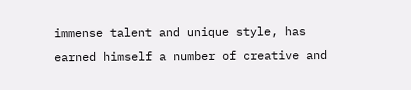immense talent and unique style, has earned himself a number of creative and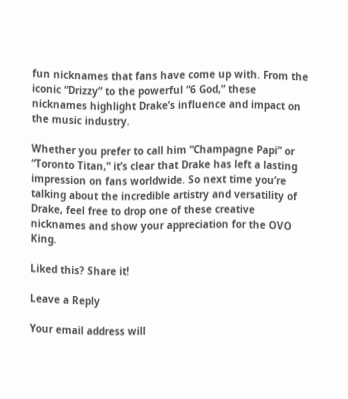fun nicknames that fans have come up with. From the iconic “Drizzy” to the powerful “6 God,” these nicknames highlight Drake’s influence and impact on the music industry.

Whether you prefer to call him “Champagne Papi” or “Toronto Titan,” it’s clear that Drake has left a lasting impression on fans worldwide. So next time you’re talking about the incredible artistry and versatility of Drake, feel free to drop one of these creative nicknames and show your appreciation for the OVO King.

Liked this? Share it!

Leave a Reply

Your email address will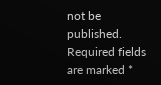not be published. Required fields are marked *